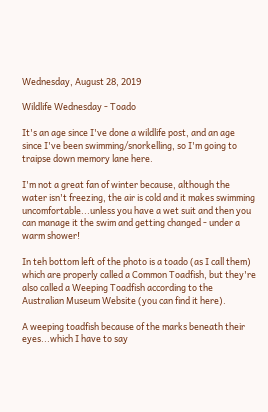Wednesday, August 28, 2019

Wildlife Wednesday - Toado

It's an age since I've done a wildlife post, and an age since I've been swimming/snorkelling, so I'm going to traipse down memory lane here.

I'm not a great fan of winter because, although the water isn't freezing, the air is cold and it makes swimming uncomfortable...unless you have a wet suit and then you can manage it the swim and getting changed - under a warm shower!

In teh bottom left of the photo is a toado (as I call them) which are properly called a Common Toadfish, but they're also called a Weeping Toadfish according to the Australian Museum Website (you can find it here).

A weeping toadfish because of the marks beneath their eyes...which I have to say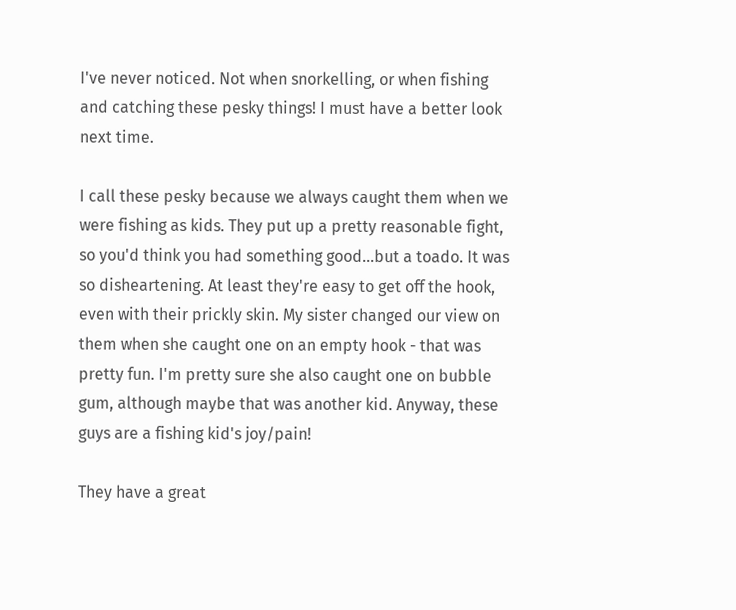I've never noticed. Not when snorkelling, or when fishing and catching these pesky things! I must have a better look next time.

I call these pesky because we always caught them when we were fishing as kids. They put up a pretty reasonable fight, so you'd think you had something good...but a toado. It was so disheartening. At least they're easy to get off the hook, even with their prickly skin. My sister changed our view on them when she caught one on an empty hook - that was pretty fun. I'm pretty sure she also caught one on bubble gum, although maybe that was another kid. Anyway, these guys are a fishing kid's joy/pain!

They have a great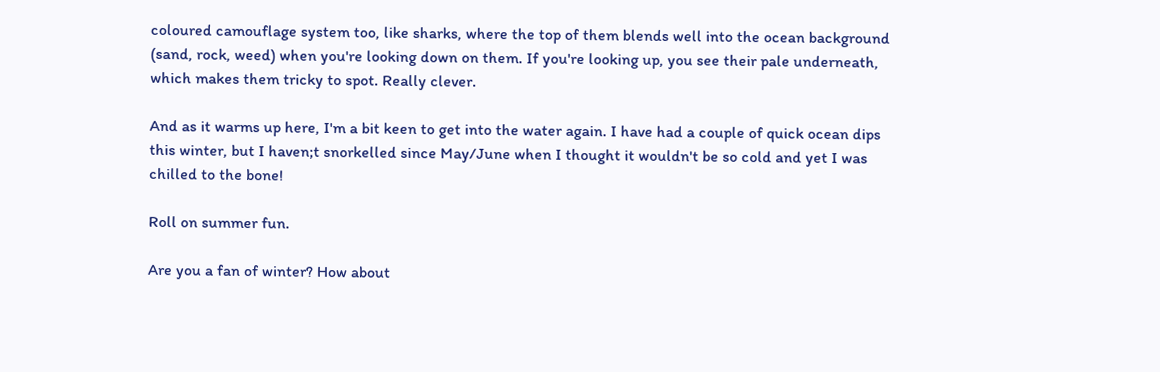coloured camouflage system too, like sharks, where the top of them blends well into the ocean background (sand, rock, weed) when you're looking down on them. If you're looking up, you see their pale underneath, which makes them tricky to spot. Really clever.

And as it warms up here, I'm a bit keen to get into the water again. I have had a couple of quick ocean dips this winter, but I haven;t snorkelled since May/June when I thought it wouldn't be so cold and yet I was chilled to the bone!

Roll on summer fun.

Are you a fan of winter? How about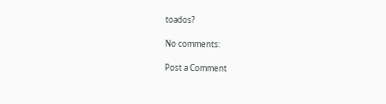toados?

No comments:

Post a Comment